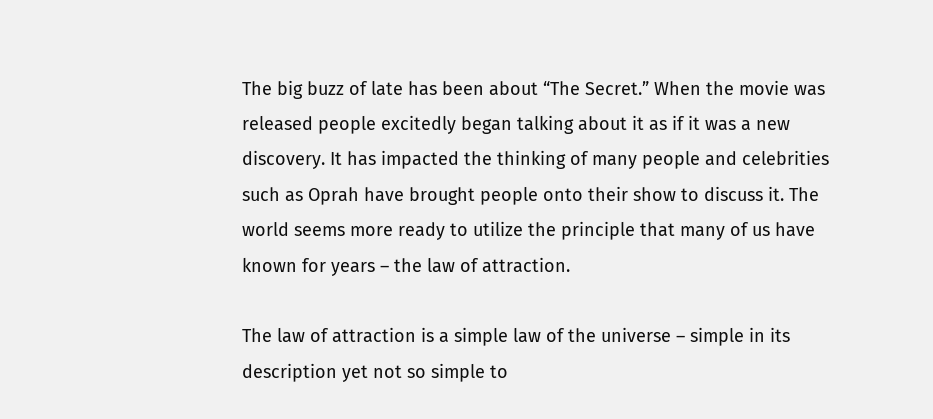The big buzz of late has been about “The Secret.” When the movie was released people excitedly began talking about it as if it was a new discovery. It has impacted the thinking of many people and celebrities such as Oprah have brought people onto their show to discuss it. The world seems more ready to utilize the principle that many of us have known for years – the law of attraction.

The law of attraction is a simple law of the universe – simple in its description yet not so simple to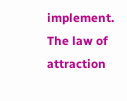implement. The law of attraction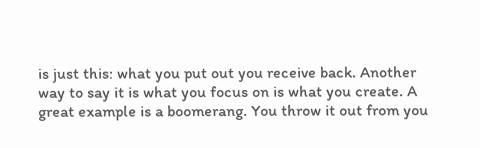is just this: what you put out you receive back. Another way to say it is what you focus on is what you create. A great example is a boomerang. You throw it out from you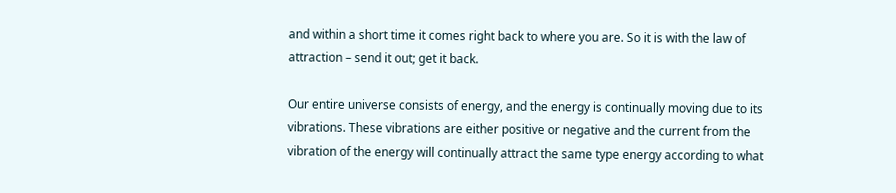and within a short time it comes right back to where you are. So it is with the law of attraction – send it out; get it back.

Our entire universe consists of energy, and the energy is continually moving due to its vibrations. These vibrations are either positive or negative and the current from the vibration of the energy will continually attract the same type energy according to what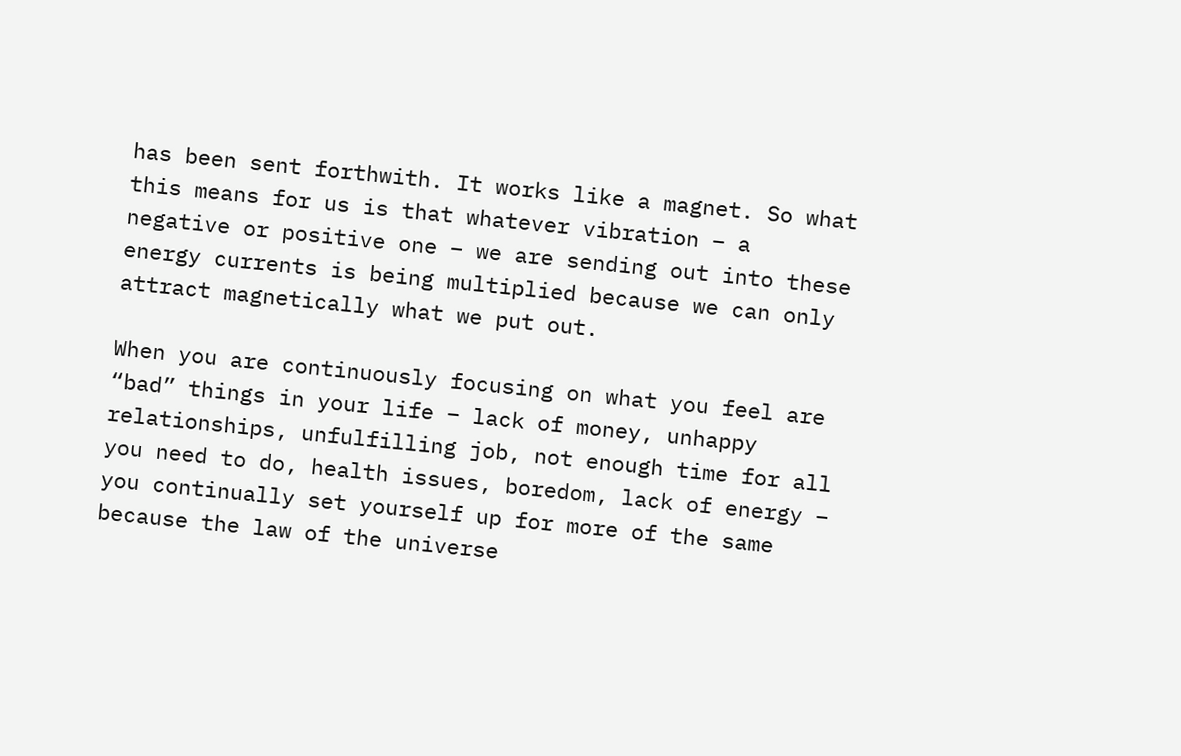has been sent forthwith. It works like a magnet. So what this means for us is that whatever vibration – a negative or positive one – we are sending out into these energy currents is being multiplied because we can only attract magnetically what we put out.

When you are continuously focusing on what you feel are “bad” things in your life – lack of money, unhappy relationships, unfulfilling job, not enough time for all you need to do, health issues, boredom, lack of energy – you continually set yourself up for more of the same because the law of the universe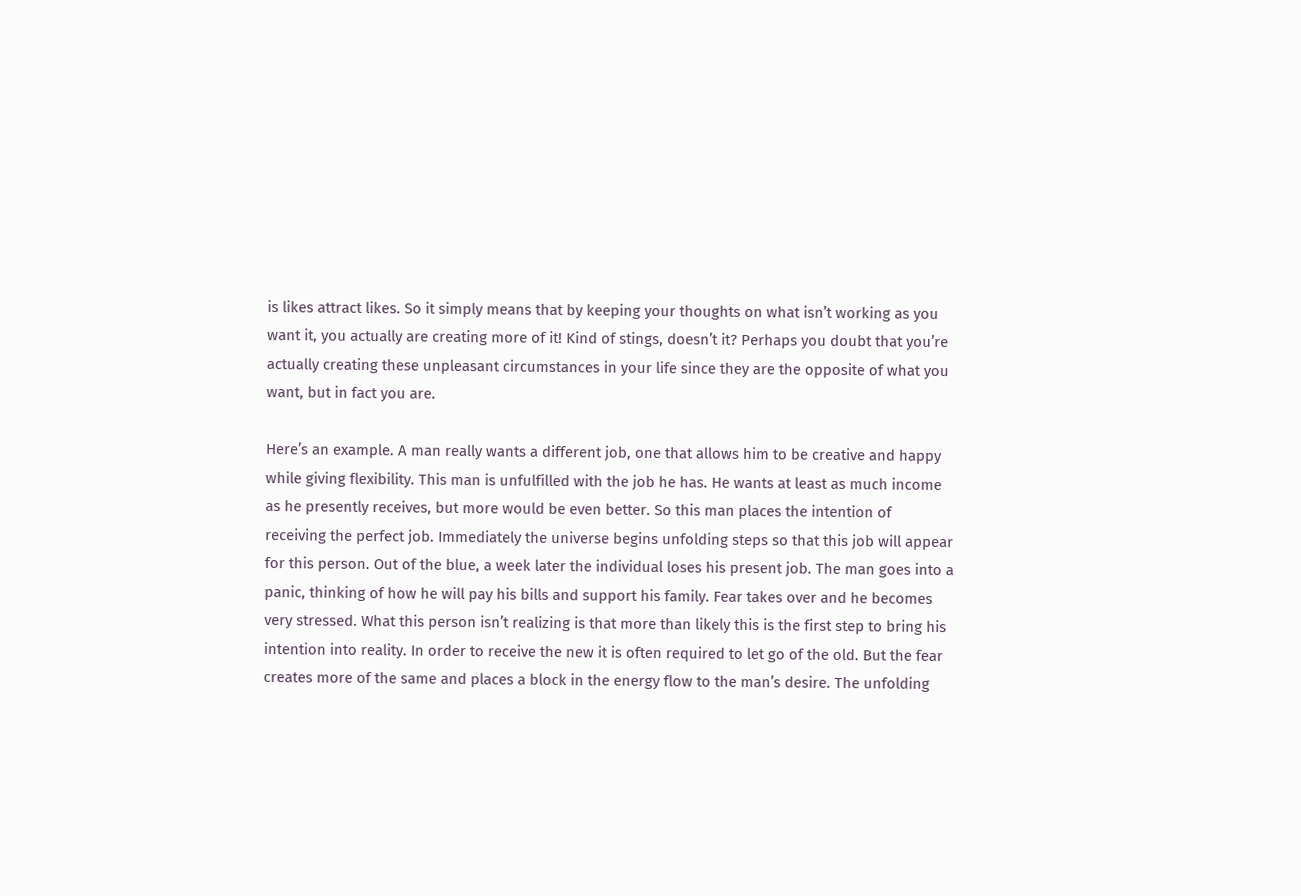is likes attract likes. So it simply means that by keeping your thoughts on what isn’t working as you want it, you actually are creating more of it! Kind of stings, doesn’t it? Perhaps you doubt that you’re actually creating these unpleasant circumstances in your life since they are the opposite of what you want, but in fact you are.

Here’s an example. A man really wants a different job, one that allows him to be creative and happy while giving flexibility. This man is unfulfilled with the job he has. He wants at least as much income as he presently receives, but more would be even better. So this man places the intention of receiving the perfect job. Immediately the universe begins unfolding steps so that this job will appear for this person. Out of the blue, a week later the individual loses his present job. The man goes into a panic, thinking of how he will pay his bills and support his family. Fear takes over and he becomes very stressed. What this person isn’t realizing is that more than likely this is the first step to bring his intention into reality. In order to receive the new it is often required to let go of the old. But the fear creates more of the same and places a block in the energy flow to the man’s desire. The unfolding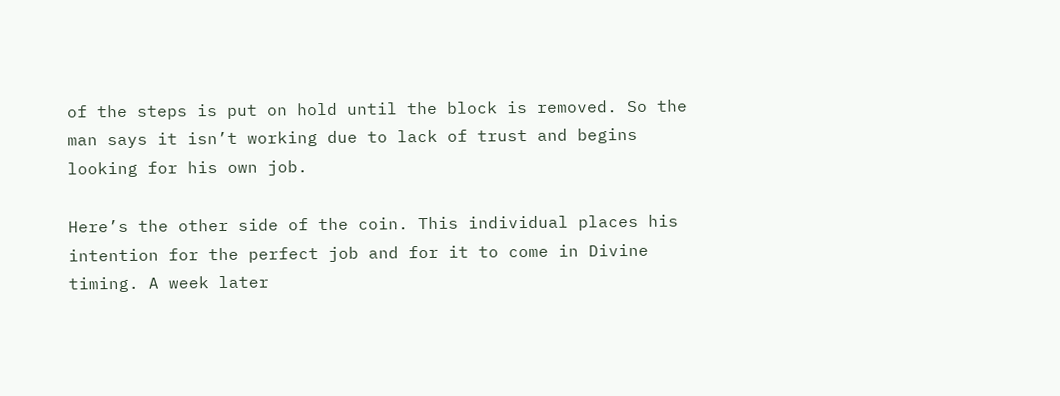of the steps is put on hold until the block is removed. So the man says it isn’t working due to lack of trust and begins looking for his own job.

Here’s the other side of the coin. This individual places his intention for the perfect job and for it to come in Divine timing. A week later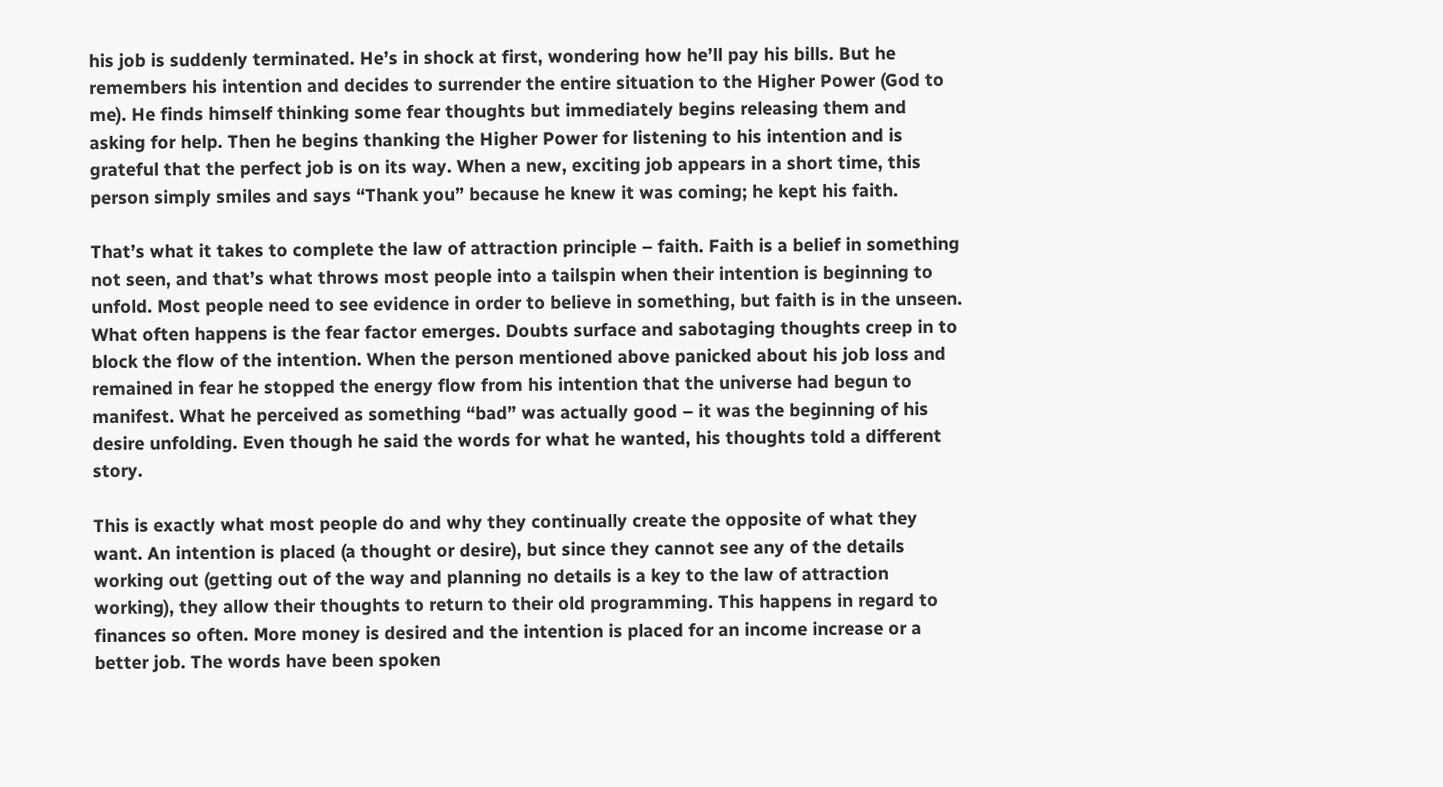his job is suddenly terminated. He’s in shock at first, wondering how he’ll pay his bills. But he remembers his intention and decides to surrender the entire situation to the Higher Power (God to me). He finds himself thinking some fear thoughts but immediately begins releasing them and asking for help. Then he begins thanking the Higher Power for listening to his intention and is grateful that the perfect job is on its way. When a new, exciting job appears in a short time, this person simply smiles and says “Thank you” because he knew it was coming; he kept his faith.

That’s what it takes to complete the law of attraction principle – faith. Faith is a belief in something not seen, and that’s what throws most people into a tailspin when their intention is beginning to unfold. Most people need to see evidence in order to believe in something, but faith is in the unseen. What often happens is the fear factor emerges. Doubts surface and sabotaging thoughts creep in to block the flow of the intention. When the person mentioned above panicked about his job loss and remained in fear he stopped the energy flow from his intention that the universe had begun to manifest. What he perceived as something “bad” was actually good – it was the beginning of his desire unfolding. Even though he said the words for what he wanted, his thoughts told a different story.

This is exactly what most people do and why they continually create the opposite of what they want. An intention is placed (a thought or desire), but since they cannot see any of the details working out (getting out of the way and planning no details is a key to the law of attraction working), they allow their thoughts to return to their old programming. This happens in regard to finances so often. More money is desired and the intention is placed for an income increase or a better job. The words have been spoken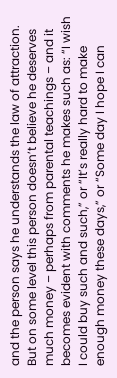and the person says he understands the law of attraction. But on some level this person doesn’t believe he deserves much money – perhaps from parental teachings – and it becomes evident with comments he makes such as: “I wish I could buy such and such,” or “It’s really hard to make enough money these days,” or “Some day I hope I can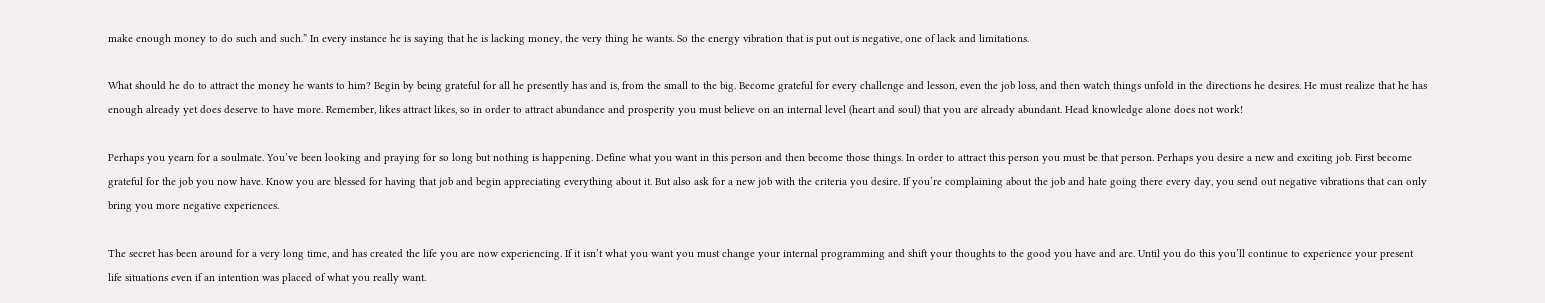make enough money to do such and such.” In every instance he is saying that he is lacking money, the very thing he wants. So the energy vibration that is put out is negative, one of lack and limitations.

What should he do to attract the money he wants to him? Begin by being grateful for all he presently has and is, from the small to the big. Become grateful for every challenge and lesson, even the job loss, and then watch things unfold in the directions he desires. He must realize that he has enough already yet does deserve to have more. Remember, likes attract likes, so in order to attract abundance and prosperity you must believe on an internal level (heart and soul) that you are already abundant. Head knowledge alone does not work!

Perhaps you yearn for a soulmate. You’ve been looking and praying for so long but nothing is happening. Define what you want in this person and then become those things. In order to attract this person you must be that person. Perhaps you desire a new and exciting job. First become grateful for the job you now have. Know you are blessed for having that job and begin appreciating everything about it. But also ask for a new job with the criteria you desire. If you’re complaining about the job and hate going there every day, you send out negative vibrations that can only bring you more negative experiences.

The secret has been around for a very long time, and has created the life you are now experiencing. If it isn’t what you want you must change your internal programming and shift your thoughts to the good you have and are. Until you do this you’ll continue to experience your present life situations even if an intention was placed of what you really want.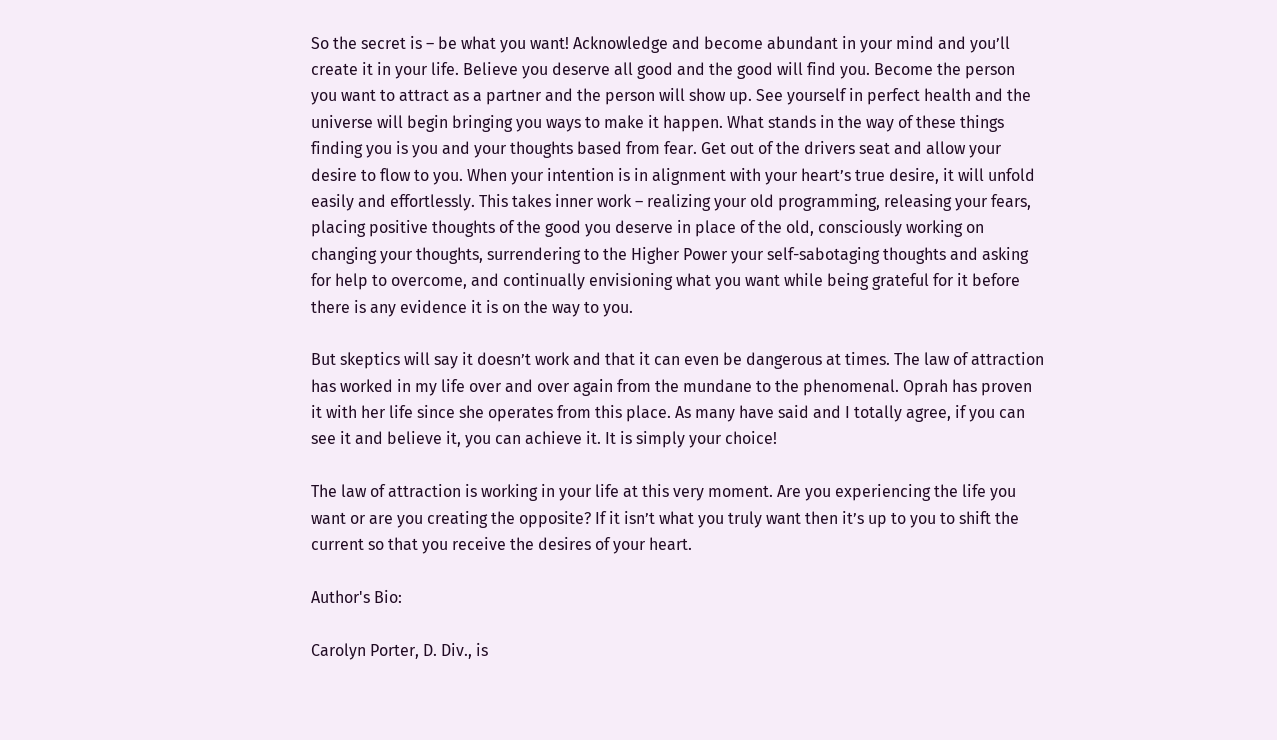So the secret is – be what you want! Acknowledge and become abundant in your mind and you’ll create it in your life. Believe you deserve all good and the good will find you. Become the person you want to attract as a partner and the person will show up. See yourself in perfect health and the universe will begin bringing you ways to make it happen. What stands in the way of these things finding you is you and your thoughts based from fear. Get out of the drivers seat and allow your desire to flow to you. When your intention is in alignment with your heart’s true desire, it will unfold easily and effortlessly. This takes inner work – realizing your old programming, releasing your fears, placing positive thoughts of the good you deserve in place of the old, consciously working on changing your thoughts, surrendering to the Higher Power your self-sabotaging thoughts and asking for help to overcome, and continually envisioning what you want while being grateful for it before there is any evidence it is on the way to you.

But skeptics will say it doesn’t work and that it can even be dangerous at times. The law of attraction has worked in my life over and over again from the mundane to the phenomenal. Oprah has proven it with her life since she operates from this place. As many have said and I totally agree, if you can see it and believe it, you can achieve it. It is simply your choice!

The law of attraction is working in your life at this very moment. Are you experiencing the life you want or are you creating the opposite? If it isn’t what you truly want then it’s up to you to shift the current so that you receive the desires of your heart.

Author's Bio:

Carolyn Porter, D. Div., is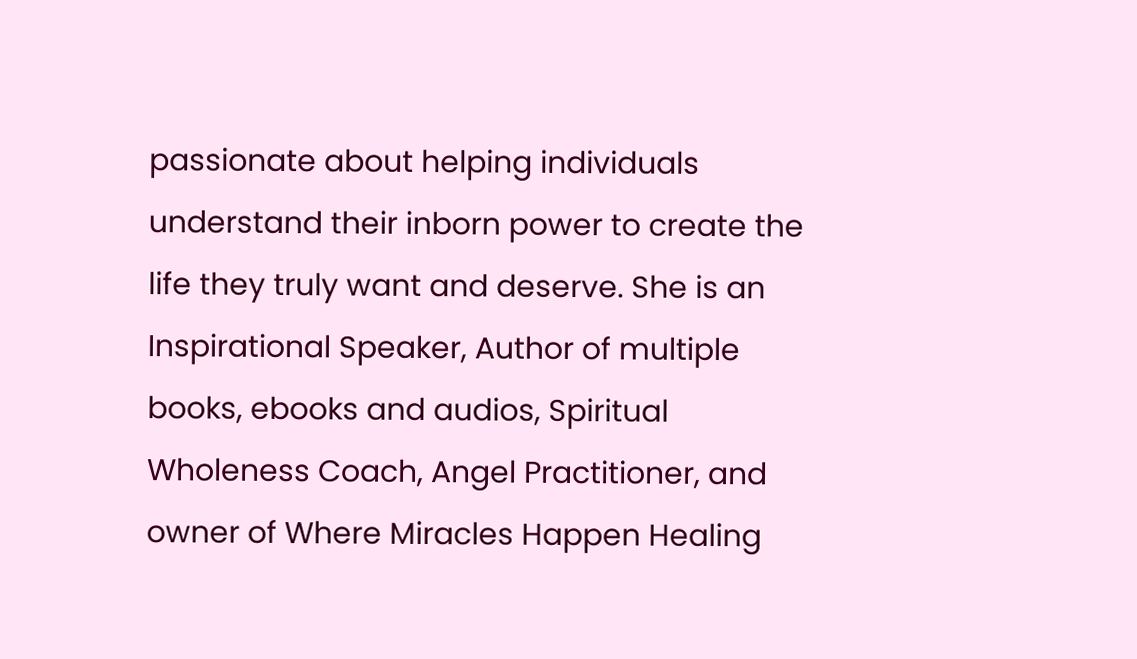passionate about helping individuals understand their inborn power to create the life they truly want and deserve. She is an Inspirational Speaker, Author of multiple books, ebooks and audios, Spiritual Wholeness Coach, Angel Practitioner, and owner of Where Miracles Happen Healing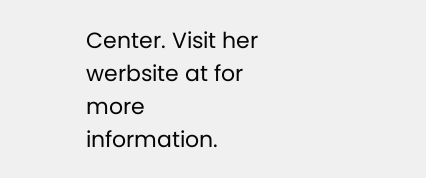Center. Visit her werbsite at for more information.